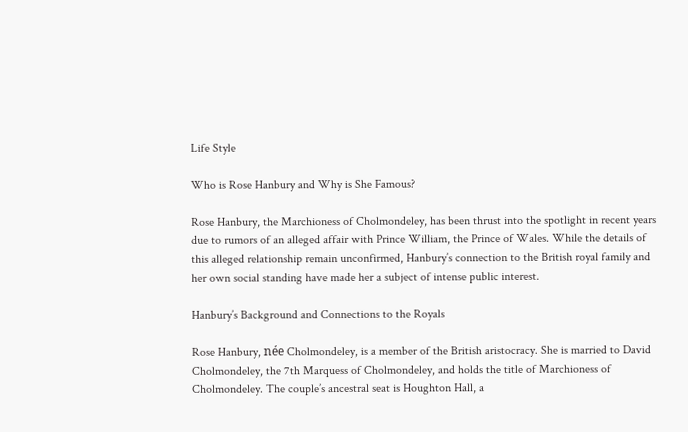Life Style

Who is Rose Hanbury and Why is She Famous?

Rose Hanbury, the Marchioness of Cholmondeley, has been thrust into the spotlight in recent years due to rumors of an alleged affair with Prince William, the Prince of Wales. While the details of this alleged relationship remain unconfirmed, Hanbury’s connection to the British royal family and her own social standing have made her a subject of intense public interest.

Hanbury’s Background and Connections to the Royals

Rose Hanbury, née Cholmondeley, is a member of the British aristocracy. She is married to David Cholmondeley, the 7th Marquess of Cholmondeley, and holds the title of Marchioness of Cholmondeley. The couple’s ancestral seat is Houghton Hall, a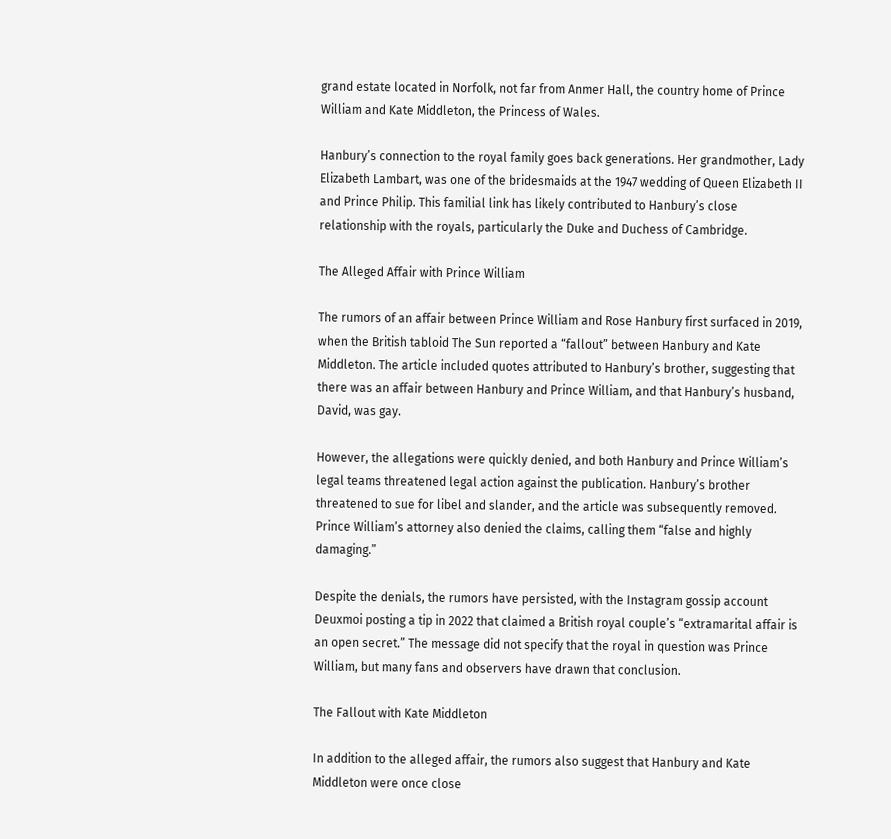grand estate located in Norfolk, not far from Anmer Hall, the country home of Prince William and Kate Middleton, the Princess of Wales.

Hanbury’s connection to the royal family goes back generations. Her grandmother, Lady Elizabeth Lambart, was one of the bridesmaids at the 1947 wedding of Queen Elizabeth II and Prince Philip. This familial link has likely contributed to Hanbury’s close relationship with the royals, particularly the Duke and Duchess of Cambridge.

The Alleged Affair with Prince William

The rumors of an affair between Prince William and Rose Hanbury first surfaced in 2019, when the British tabloid The Sun reported a “fallout” between Hanbury and Kate Middleton. The article included quotes attributed to Hanbury’s brother, suggesting that there was an affair between Hanbury and Prince William, and that Hanbury’s husband, David, was gay.

However, the allegations were quickly denied, and both Hanbury and Prince William’s legal teams threatened legal action against the publication. Hanbury’s brother threatened to sue for libel and slander, and the article was subsequently removed. Prince William’s attorney also denied the claims, calling them “false and highly damaging.”

Despite the denials, the rumors have persisted, with the Instagram gossip account Deuxmoi posting a tip in 2022 that claimed a British royal couple’s “extramarital affair is an open secret.” The message did not specify that the royal in question was Prince William, but many fans and observers have drawn that conclusion.

The Fallout with Kate Middleton

In addition to the alleged affair, the rumors also suggest that Hanbury and Kate Middleton were once close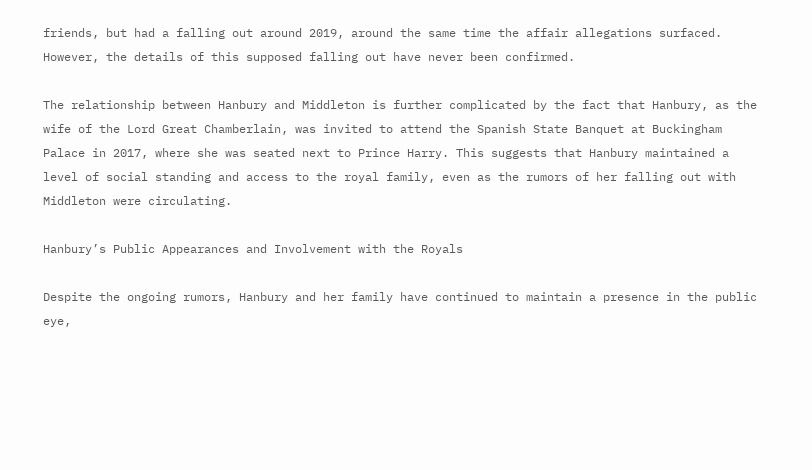friends, but had a falling out around 2019, around the same time the affair allegations surfaced. However, the details of this supposed falling out have never been confirmed.

The relationship between Hanbury and Middleton is further complicated by the fact that Hanbury, as the wife of the Lord Great Chamberlain, was invited to attend the Spanish State Banquet at Buckingham Palace in 2017, where she was seated next to Prince Harry. This suggests that Hanbury maintained a level of social standing and access to the royal family, even as the rumors of her falling out with Middleton were circulating.

Hanbury’s Public Appearances and Involvement with the Royals

Despite the ongoing rumors, Hanbury and her family have continued to maintain a presence in the public eye,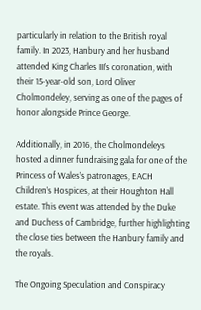particularly in relation to the British royal family. In 2023, Hanbury and her husband attended King Charles III’s coronation, with their 15-year-old son, Lord Oliver Cholmondeley, serving as one of the pages of honor alongside Prince George.

Additionally, in 2016, the Cholmondeleys hosted a dinner fundraising gala for one of the Princess of Wales’s patronages, EACH Children’s Hospices, at their Houghton Hall estate. This event was attended by the Duke and Duchess of Cambridge, further highlighting the close ties between the Hanbury family and the royals.

The Ongoing Speculation and Conspiracy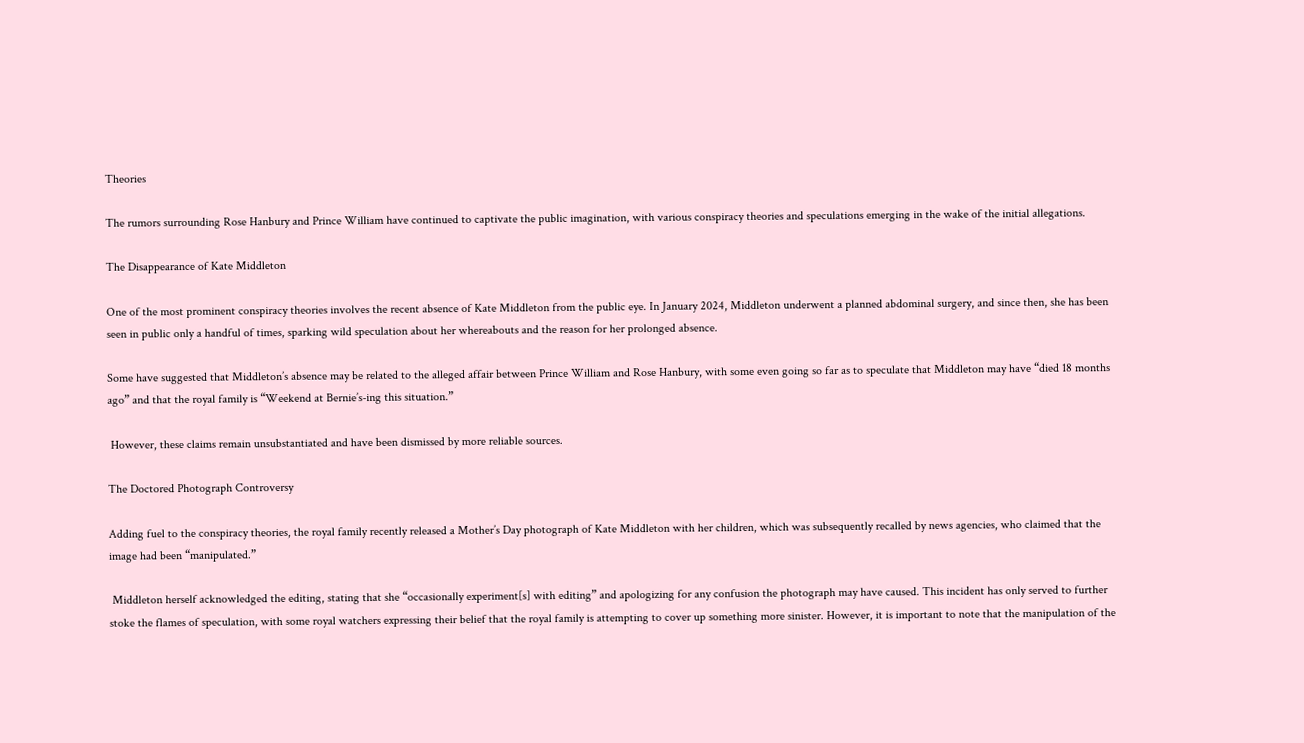Theories

The rumors surrounding Rose Hanbury and Prince William have continued to captivate the public imagination, with various conspiracy theories and speculations emerging in the wake of the initial allegations.

The Disappearance of Kate Middleton

One of the most prominent conspiracy theories involves the recent absence of Kate Middleton from the public eye. In January 2024, Middleton underwent a planned abdominal surgery, and since then, she has been seen in public only a handful of times, sparking wild speculation about her whereabouts and the reason for her prolonged absence.

Some have suggested that Middleton’s absence may be related to the alleged affair between Prince William and Rose Hanbury, with some even going so far as to speculate that Middleton may have “died 18 months ago” and that the royal family is “Weekend at Bernie’s-ing this situation.”

 However, these claims remain unsubstantiated and have been dismissed by more reliable sources.

The Doctored Photograph Controversy

Adding fuel to the conspiracy theories, the royal family recently released a Mother’s Day photograph of Kate Middleton with her children, which was subsequently recalled by news agencies, who claimed that the image had been “manipulated.”

 Middleton herself acknowledged the editing, stating that she “occasionally experiment[s] with editing” and apologizing for any confusion the photograph may have caused. This incident has only served to further stoke the flames of speculation, with some royal watchers expressing their belief that the royal family is attempting to cover up something more sinister. However, it is important to note that the manipulation of the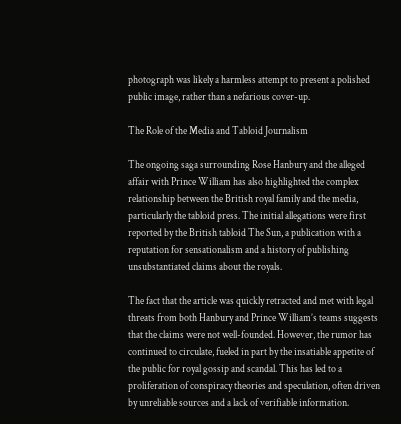photograph was likely a harmless attempt to present a polished public image, rather than a nefarious cover-up.

The Role of the Media and Tabloid Journalism

The ongoing saga surrounding Rose Hanbury and the alleged affair with Prince William has also highlighted the complex relationship between the British royal family and the media, particularly the tabloid press. The initial allegations were first reported by the British tabloid The Sun, a publication with a reputation for sensationalism and a history of publishing unsubstantiated claims about the royals.

The fact that the article was quickly retracted and met with legal threats from both Hanbury and Prince William’s teams suggests that the claims were not well-founded. However, the rumor has continued to circulate, fueled in part by the insatiable appetite of the public for royal gossip and scandal. This has led to a proliferation of conspiracy theories and speculation, often driven by unreliable sources and a lack of verifiable information.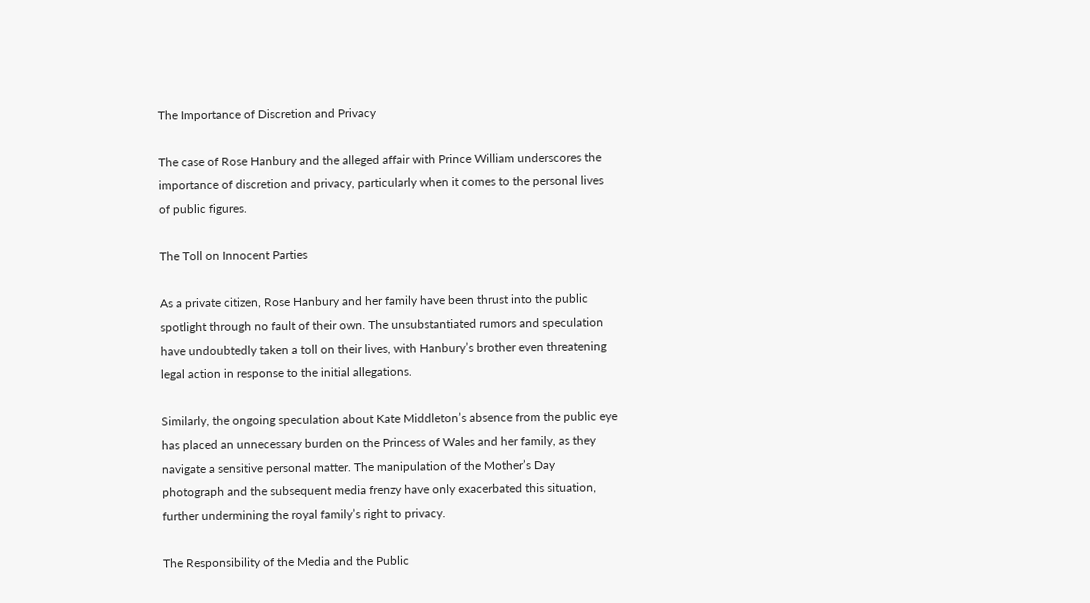The Importance of Discretion and Privacy

The case of Rose Hanbury and the alleged affair with Prince William underscores the importance of discretion and privacy, particularly when it comes to the personal lives of public figures.

The Toll on Innocent Parties

As a private citizen, Rose Hanbury and her family have been thrust into the public spotlight through no fault of their own. The unsubstantiated rumors and speculation have undoubtedly taken a toll on their lives, with Hanbury’s brother even threatening legal action in response to the initial allegations.

Similarly, the ongoing speculation about Kate Middleton’s absence from the public eye has placed an unnecessary burden on the Princess of Wales and her family, as they navigate a sensitive personal matter. The manipulation of the Mother’s Day photograph and the subsequent media frenzy have only exacerbated this situation, further undermining the royal family’s right to privacy.

The Responsibility of the Media and the Public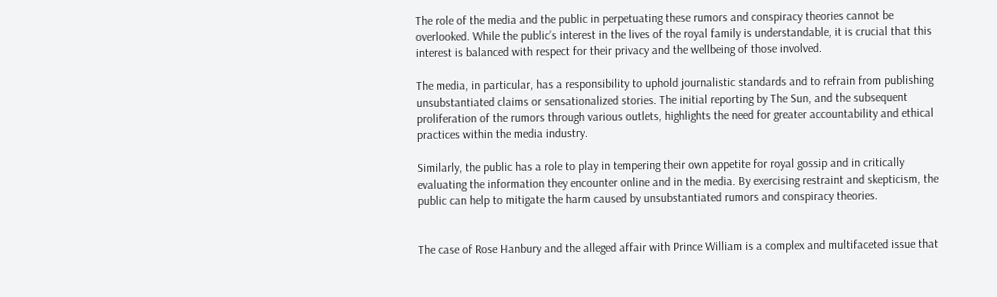The role of the media and the public in perpetuating these rumors and conspiracy theories cannot be overlooked. While the public’s interest in the lives of the royal family is understandable, it is crucial that this interest is balanced with respect for their privacy and the wellbeing of those involved.

The media, in particular, has a responsibility to uphold journalistic standards and to refrain from publishing unsubstantiated claims or sensationalized stories. The initial reporting by The Sun, and the subsequent proliferation of the rumors through various outlets, highlights the need for greater accountability and ethical practices within the media industry.

Similarly, the public has a role to play in tempering their own appetite for royal gossip and in critically evaluating the information they encounter online and in the media. By exercising restraint and skepticism, the public can help to mitigate the harm caused by unsubstantiated rumors and conspiracy theories.


The case of Rose Hanbury and the alleged affair with Prince William is a complex and multifaceted issue that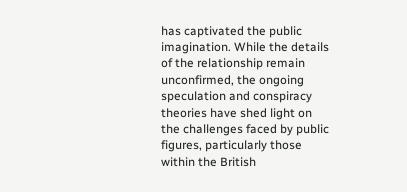has captivated the public imagination. While the details of the relationship remain unconfirmed, the ongoing speculation and conspiracy theories have shed light on the challenges faced by public figures, particularly those within the British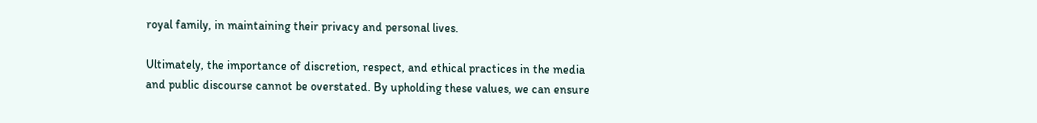royal family, in maintaining their privacy and personal lives.

Ultimately, the importance of discretion, respect, and ethical practices in the media and public discourse cannot be overstated. By upholding these values, we can ensure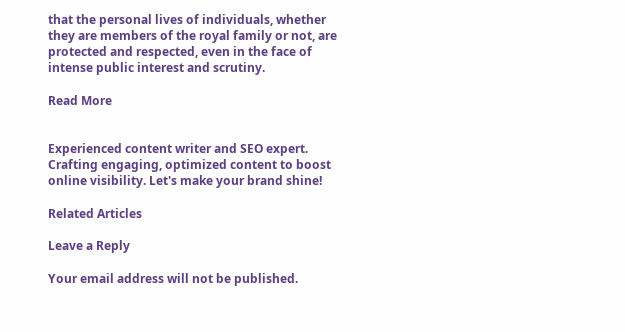that the personal lives of individuals, whether they are members of the royal family or not, are protected and respected, even in the face of intense public interest and scrutiny.

Read More


Experienced content writer and SEO expert. Crafting engaging, optimized content to boost online visibility. Let's make your brand shine!

Related Articles

Leave a Reply

Your email address will not be published.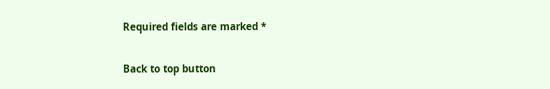Required fields are marked *

Back to top button